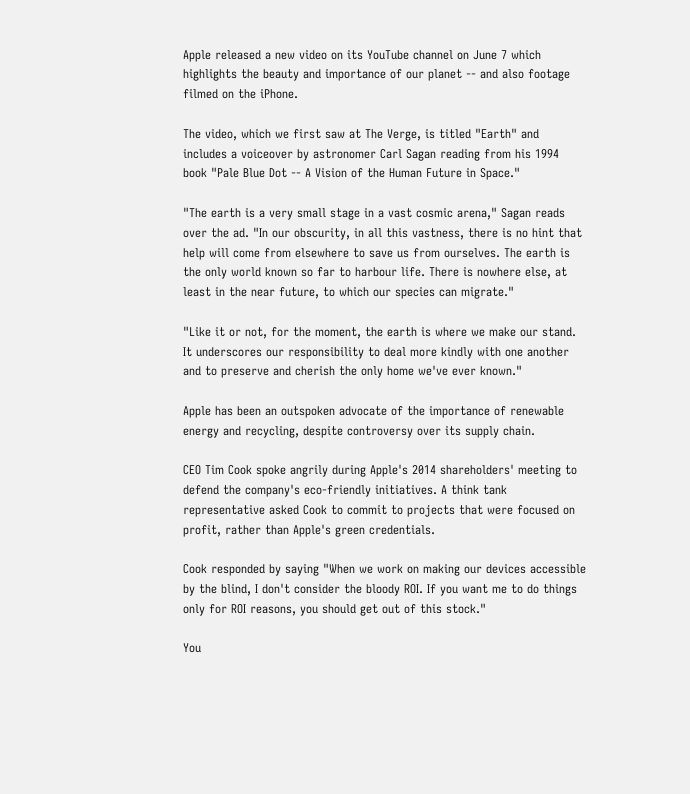Apple released a new video on its YouTube channel on June 7 which highlights the beauty and importance of our planet -- and also footage filmed on the iPhone.

The video, which we first saw at The Verge, is titled "Earth" and includes a voiceover by astronomer Carl Sagan reading from his 1994 book "Pale Blue Dot -- A Vision of the Human Future in Space."

"The earth is a very small stage in a vast cosmic arena," Sagan reads over the ad. "In our obscurity, in all this vastness, there is no hint that help will come from elsewhere to save us from ourselves. The earth is the only world known so far to harbour life. There is nowhere else, at least in the near future, to which our species can migrate."

"Like it or not, for the moment, the earth is where we make our stand. It underscores our responsibility to deal more kindly with one another and to preserve and cherish the only home we've ever known."

Apple has been an outspoken advocate of the importance of renewable energy and recycling, despite controversy over its supply chain.

CEO Tim Cook spoke angrily during Apple's 2014 shareholders' meeting to defend the company's eco-friendly initiatives. A think tank representative asked Cook to commit to projects that were focused on profit, rather than Apple's green credentials.

Cook responded by saying "When we work on making our devices accessible by the blind, I don't consider the bloody ROI. If you want me to do things only for ROI reasons, you should get out of this stock."

You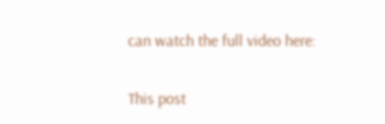can watch the full video here:

This post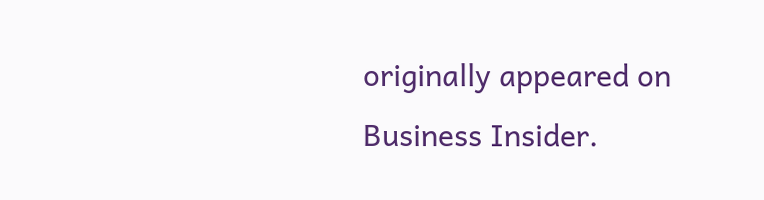originally appeared on Business Insider.